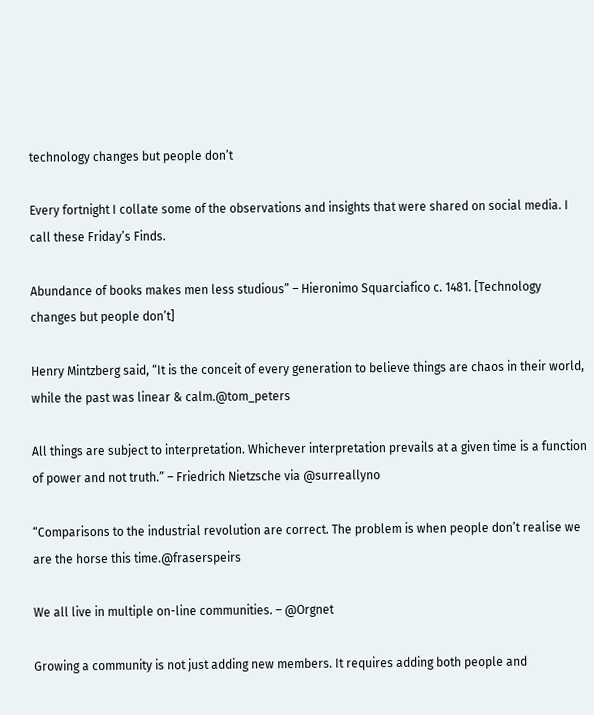technology changes but people don’t

Every fortnight I collate some of the observations and insights that were shared on social media. I call these Friday’s Finds.

Abundance of books makes men less studious” – Hieronimo Squarciafico c. 1481. [Technology changes but people don’t]

Henry Mintzberg said, “It is the conceit of every generation to believe things are chaos in their world, while the past was linear & calm.@tom_peters

All things are subject to interpretation. Whichever interpretation prevails at a given time is a function of power and not truth.” – Friedrich Nietzsche via @surreallyno

“Comparisons to the industrial revolution are correct. The problem is when people don’t realise we are the horse this time.@fraserspeirs

We all live in multiple on-line communities. – @Orgnet

Growing a community is not just adding new members. It requires adding both people and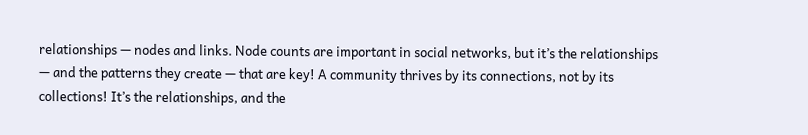relationships — nodes and links. Node counts are important in social networks, but it’s the relationships — and the patterns they create — that are key! A community thrives by its connections, not by its collections! It’s the relationships, and the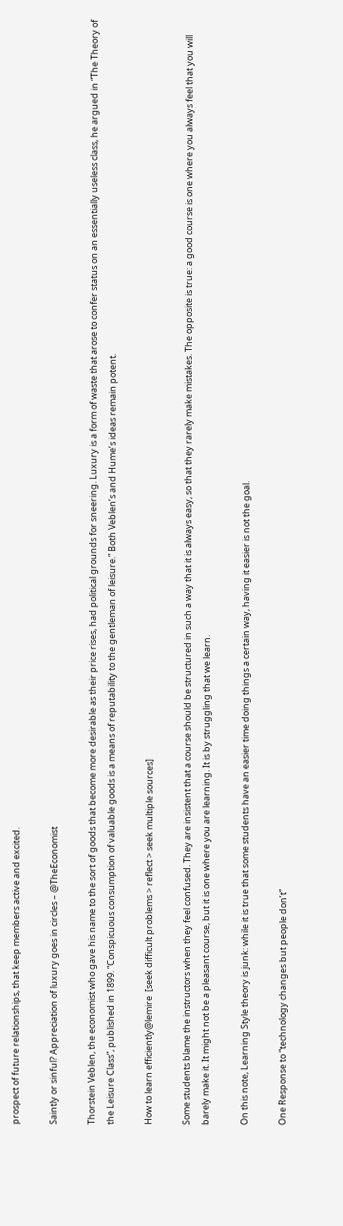prospect of future relationships, that keep members active and excited.

Saintly or sinful? Appreciation of luxury goes in circles – @TheEconomist

Thorstein Veblen, the economist who gave his name to the sort of goods that become more desirable as their price rises, had political grounds for sneering. Luxury is a form of waste that arose to confer status on an essentially useless class, he argued in “The Theory of the Leisure Class”, published in 1899. “Conspicuous consumption of valuable goods is a means of reputability to the gentleman of leisure.” Both Veblen’s and Hume’s ideas remain potent.

How to learn efficiently@lemire  [seek difficult problems > reflect > seek multiple sources]

Some students blame the instructors when they feel confused. They are insistent that a course should be structured in such a way that it is always easy, so that they rarely make mistakes. The opposite is true: a good course is one where you always feel that you will barely make it. It might not be a pleasant course, but it is one where you are learning. It is by struggling that we learn.

On this note, Learning Style theory is junk: while it is true that some students have an easier time doing things a certain way, having it easier is not the goal.

One Response to “technology changes but people don’t”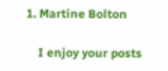1. Martine Bolton

    I enjoy your posts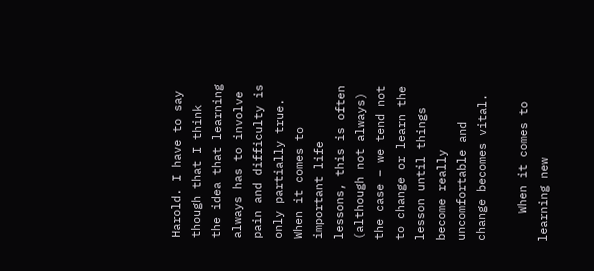Harold. I have to say though that I think the idea that learning always has to involve pain and difficulty is only partially true. When it comes to important life lessons, this is often (although not always) the case – we tend not to change or learn the lesson until things become really uncomfortable and change becomes vital.

    When it comes to learning new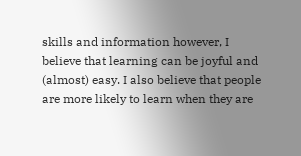skills and information however, I believe that learning can be joyful and (almost) easy. I also believe that people are more likely to learn when they are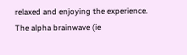relaxed and enjoying the experience. The alpha brainwave (ie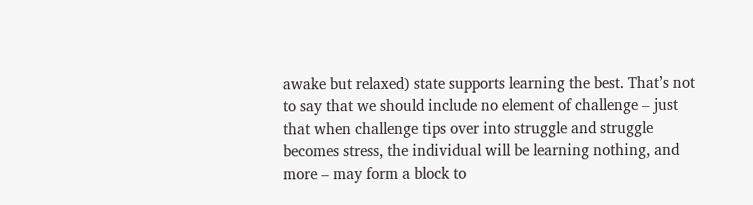awake but relaxed) state supports learning the best. That’s not to say that we should include no element of challenge – just that when challenge tips over into struggle and struggle becomes stress, the individual will be learning nothing, and more – may form a block to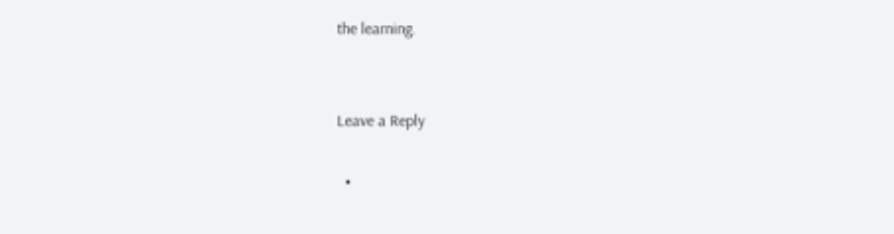the learning.


Leave a Reply

  •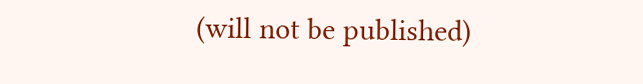(will not be published)